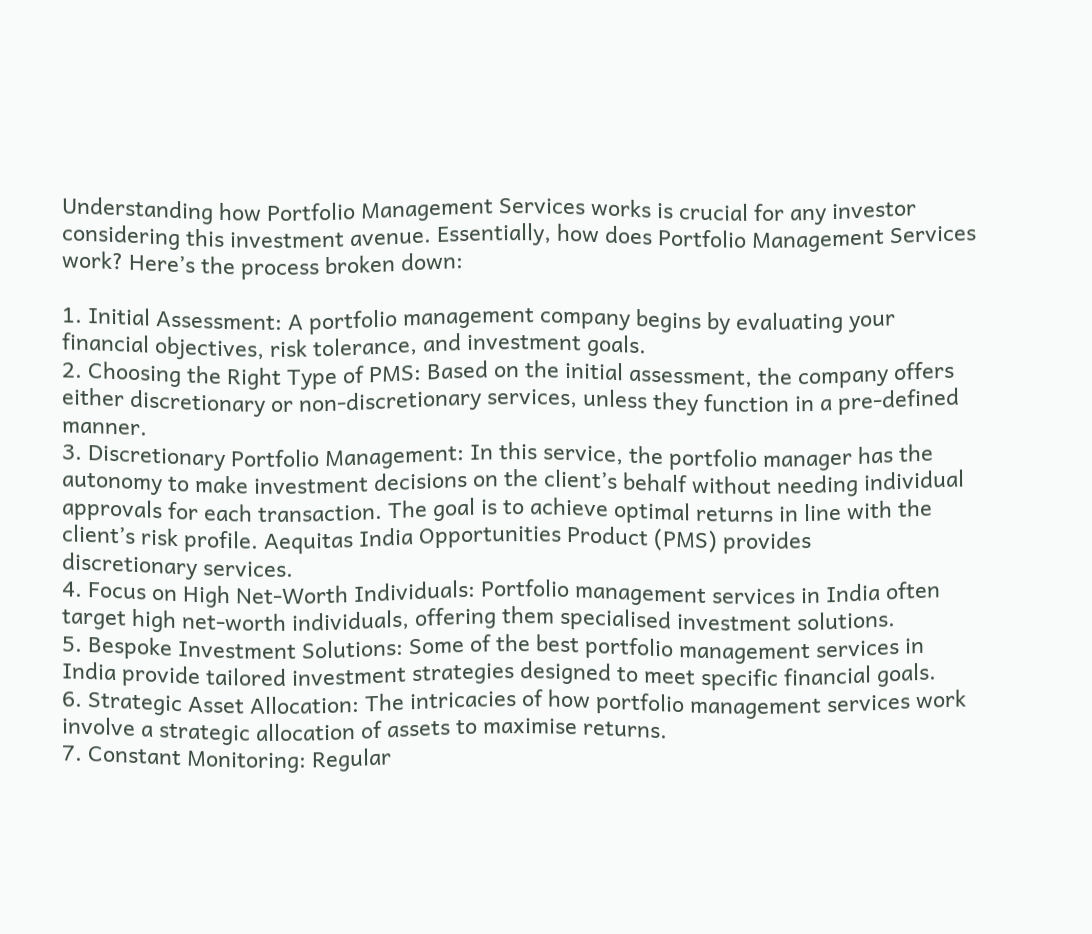Understanding how Portfolio Management Services works is crucial for any investor considering this investment avenue. Essentially, how does Portfolio Management Services work? Here’s the process broken down:

1. Initial Assessment: A portfolio management company begins by evaluating your financial objectives, risk tolerance, and investment goals.
2. Choosing the Right Type of PMS: Based on the initial assessment, the company offers either discretionary or non-discretionary services, unless they function in a pre-defined manner.
3. Discretionary Portfolio Management: In this service, the portfolio manager has the autonomy to make investment decisions on the client’s behalf without needing individual approvals for each transaction. The goal is to achieve optimal returns in line with the client’s risk profile. Aequitas India Opportunities Product (PMS) provides
discretionary services.
4. Focus on High Net-Worth Individuals: Portfolio management services in India often target high net-worth individuals, offering them specialised investment solutions.
5. Bespoke Investment Solutions: Some of the best portfolio management services in India provide tailored investment strategies designed to meet specific financial goals.
6. Strategic Asset Allocation: The intricacies of how portfolio management services work involve a strategic allocation of assets to maximise returns.
7. Constant Monitoring: Regular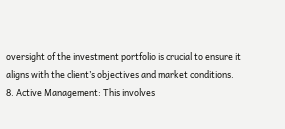oversight of the investment portfolio is crucial to ensure it aligns with the client’s objectives and market conditions.
8. Active Management: This involves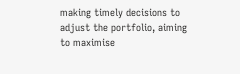making timely decisions to adjust the portfolio, aiming to maximise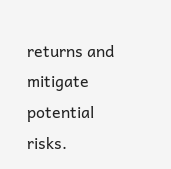returns and mitigate potential risks.